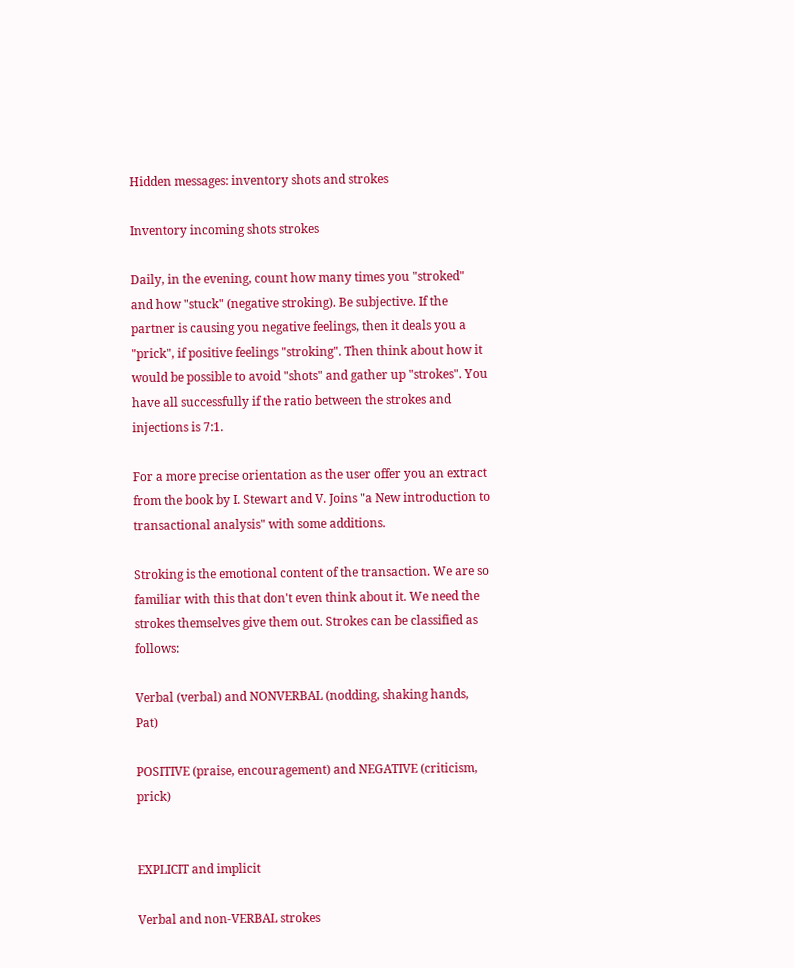Hidden messages: inventory shots and strokes

Inventory incoming shots strokes

Daily, in the evening, count how many times you "stroked" and how "stuck" (negative stroking). Be subjective. If the partner is causing you negative feelings, then it deals you a "prick", if positive feelings "stroking". Then think about how it would be possible to avoid "shots" and gather up "strokes". You have all successfully if the ratio between the strokes and injections is 7:1.

For a more precise orientation as the user offer you an extract from the book by I. Stewart and V. Joins "a New introduction to transactional analysis" with some additions.

Stroking is the emotional content of the transaction. We are so familiar with this that don't even think about it. We need the strokes themselves give them out. Strokes can be classified as follows:

Verbal (verbal) and NONVERBAL (nodding, shaking hands, Pat)

POSITIVE (praise, encouragement) and NEGATIVE (criticism, prick)


EXPLICIT and implicit

Verbal and non-VERBAL strokes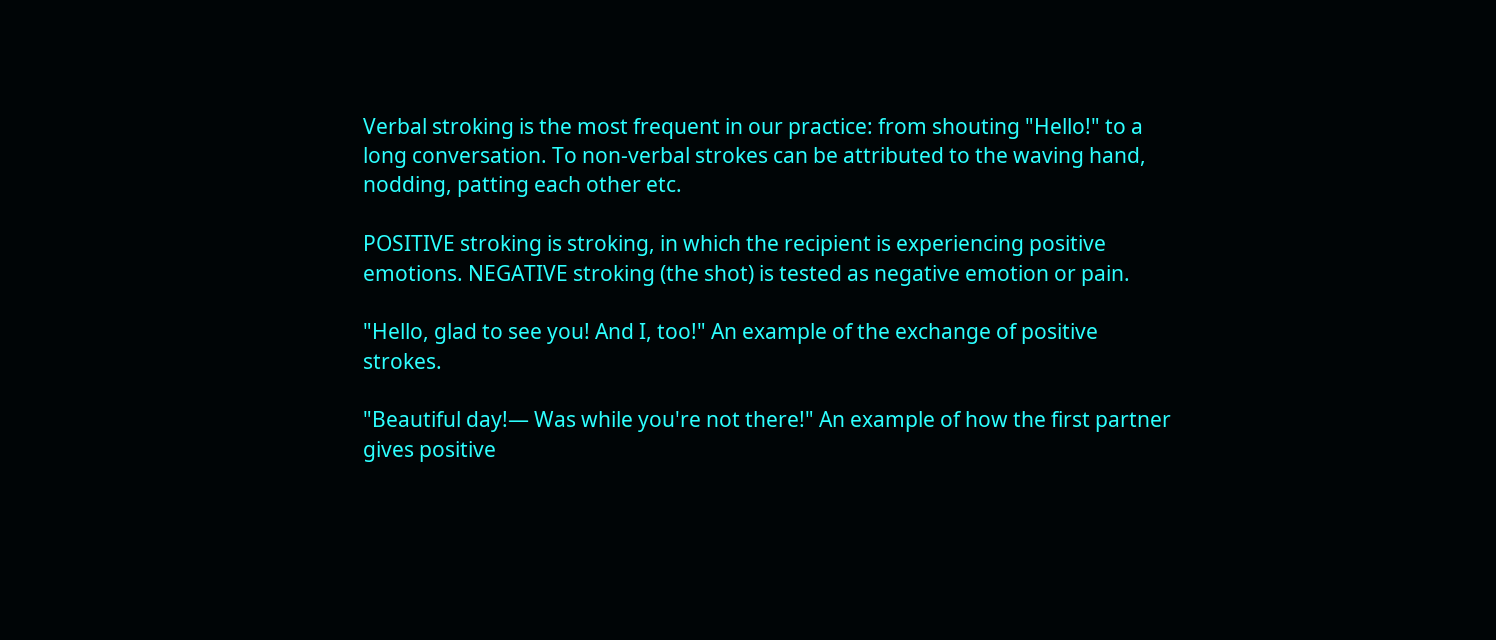Verbal stroking is the most frequent in our practice: from shouting "Hello!" to a long conversation. To non-verbal strokes can be attributed to the waving hand, nodding, patting each other etc.

POSITIVE stroking is stroking, in which the recipient is experiencing positive emotions. NEGATIVE stroking (the shot) is tested as negative emotion or pain.

"Hello, glad to see you! And I, too!" An example of the exchange of positive strokes.

"Beautiful day!— Was while you're not there!" An example of how the first partner gives positive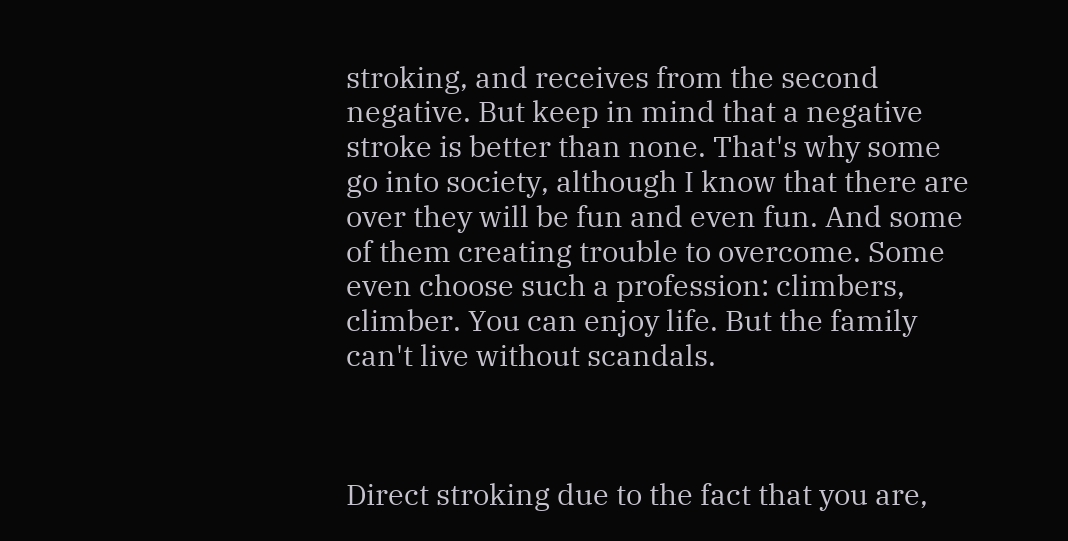stroking, and receives from the second negative. But keep in mind that a negative stroke is better than none. That's why some go into society, although I know that there are over they will be fun and even fun. And some of them creating trouble to overcome. Some even choose such a profession: climbers, climber. You can enjoy life. But the family can't live without scandals.



Direct stroking due to the fact that you are,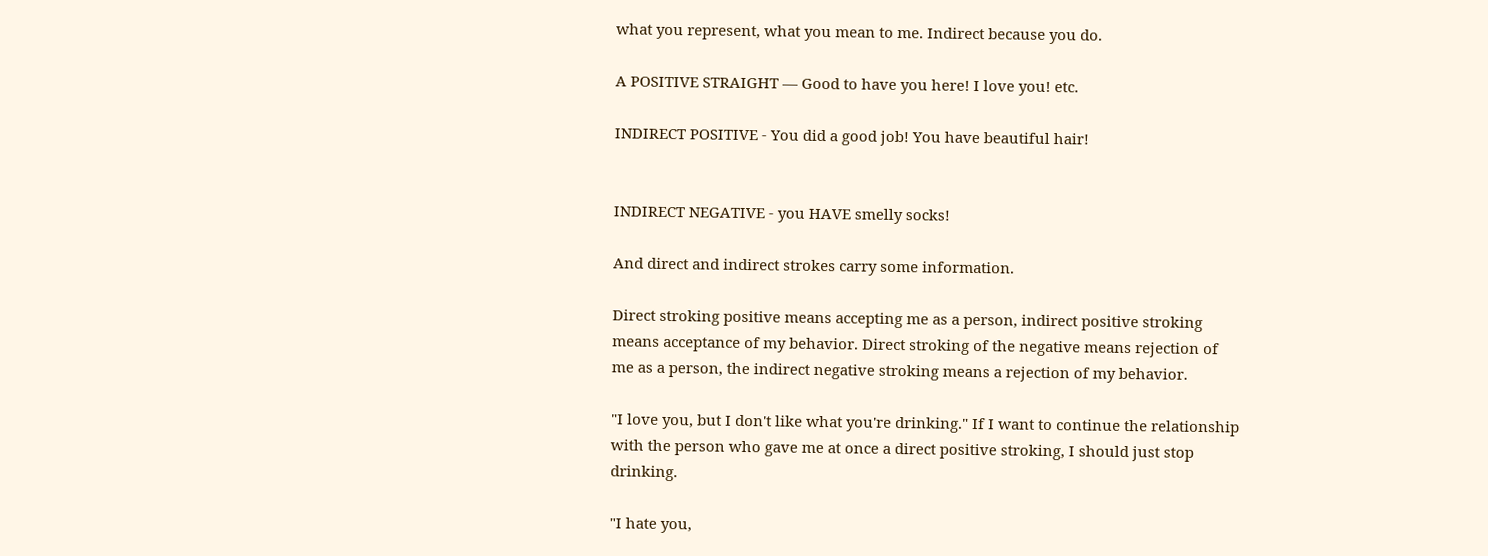what you represent, what you mean to me. Indirect because you do.

A POSITIVE STRAIGHT — Good to have you here! I love you! etc.

INDIRECT POSITIVE - You did a good job! You have beautiful hair!


INDIRECT NEGATIVE - you HAVE smelly socks!

And direct and indirect strokes carry some information.

Direct stroking positive means accepting me as a person, indirect positive stroking means acceptance of my behavior. Direct stroking of the negative means rejection of me as a person, the indirect negative stroking means a rejection of my behavior.

"I love you, but I don't like what you're drinking." If I want to continue the relationship with the person who gave me at once a direct positive stroking, I should just stop drinking.

"I hate you,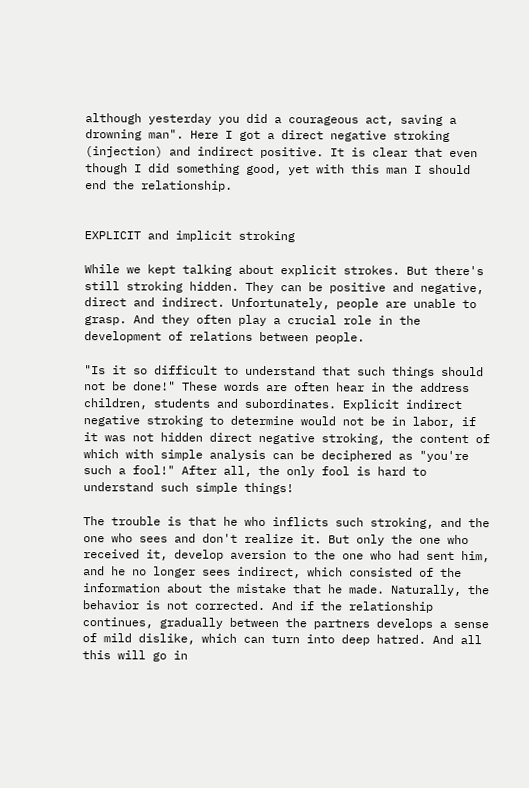although yesterday you did a courageous act, saving a drowning man". Here I got a direct negative stroking (injection) and indirect positive. It is clear that even though I did something good, yet with this man I should end the relationship.


EXPLICIT and implicit stroking

While we kept talking about explicit strokes. But there's still stroking hidden. They can be positive and negative, direct and indirect. Unfortunately, people are unable to grasp. And they often play a crucial role in the development of relations between people.

"Is it so difficult to understand that such things should not be done!" These words are often hear in the address children, students and subordinates. Explicit indirect negative stroking to determine would not be in labor, if it was not hidden direct negative stroking, the content of which with simple analysis can be deciphered as "you're such a fool!" After all, the only fool is hard to understand such simple things!

The trouble is that he who inflicts such stroking, and the one who sees and don't realize it. But only the one who received it, develop aversion to the one who had sent him, and he no longer sees indirect, which consisted of the information about the mistake that he made. Naturally, the behavior is not corrected. And if the relationship continues, gradually between the partners develops a sense of mild dislike, which can turn into deep hatred. And all this will go in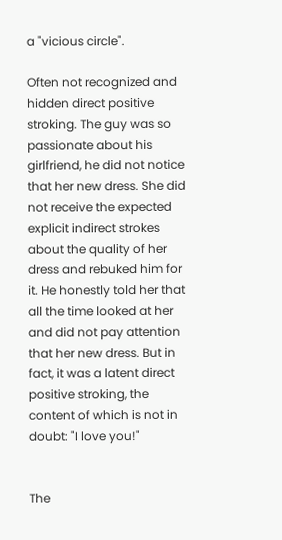a "vicious circle".

Often not recognized and hidden direct positive stroking. The guy was so passionate about his girlfriend, he did not notice that her new dress. She did not receive the expected explicit indirect strokes about the quality of her dress and rebuked him for it. He honestly told her that all the time looked at her and did not pay attention that her new dress. But in fact, it was a latent direct positive stroking, the content of which is not in doubt: "I love you!"


The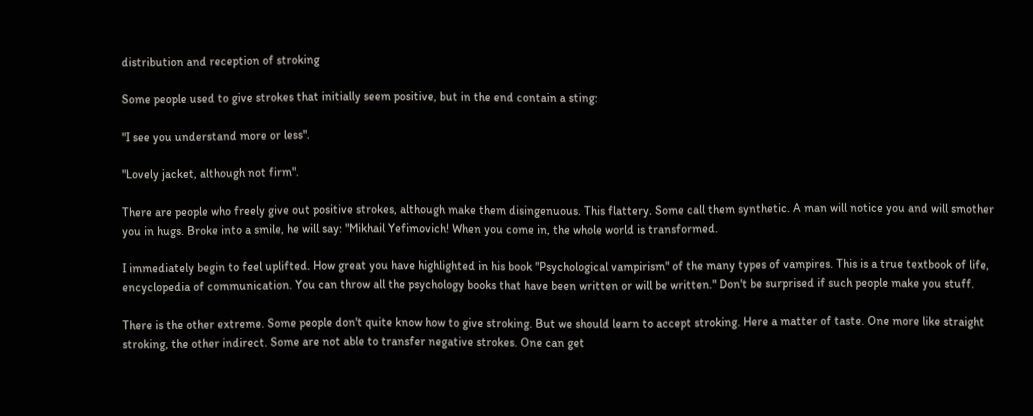distribution and reception of stroking

Some people used to give strokes that initially seem positive, but in the end contain a sting:

"I see you understand more or less".

"Lovely jacket, although not firm".

There are people who freely give out positive strokes, although make them disingenuous. This flattery. Some call them synthetic. A man will notice you and will smother you in hugs. Broke into a smile, he will say: "Mikhail Yefimovich! When you come in, the whole world is transformed.

I immediately begin to feel uplifted. How great you have highlighted in his book "Psychological vampirism" of the many types of vampires. This is a true textbook of life, encyclopedia of communication. You can throw all the psychology books that have been written or will be written." Don't be surprised if such people make you stuff.

There is the other extreme. Some people don't quite know how to give stroking. But we should learn to accept stroking. Here a matter of taste. One more like straight stroking, the other indirect. Some are not able to transfer negative strokes. One can get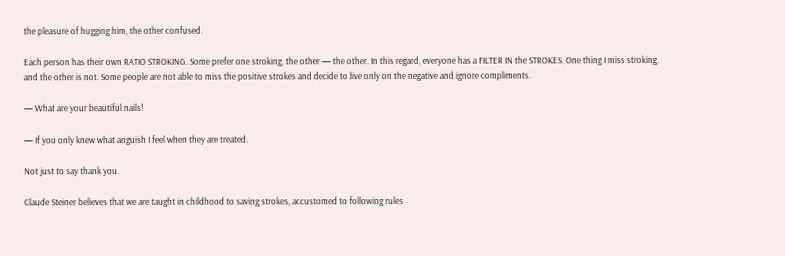the pleasure of hugging him, the other confused.

Each person has their own RATIO STROKING. Some prefer one stroking, the other — the other. In this regard, everyone has a FILTER IN the STROKES. One thing I miss stroking, and the other is not. Some people are not able to miss the positive strokes and decide to live only on the negative and ignore compliments.

— What are your beautiful nails!

— If you only knew what anguish I feel when they are treated.

Not just to say thank you.

Claude Steiner believes that we are taught in childhood to saving strokes, accustomed to following rules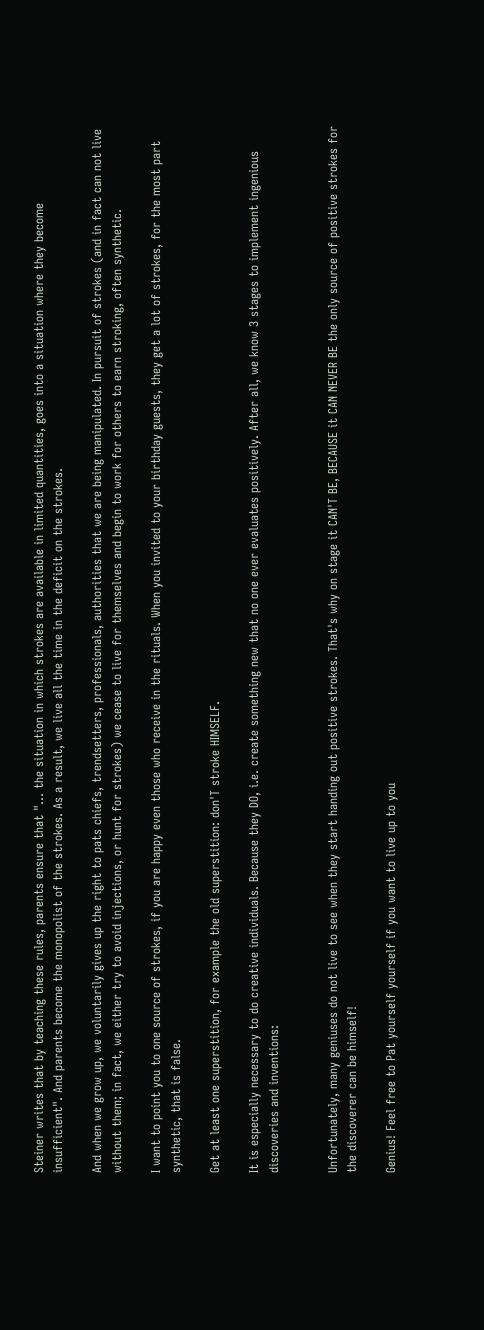Steiner writes that by teaching these rules, parents ensure that "... the situation in which strokes are available in limited quantities, goes into a situation where they become insufficient". And parents become the monopolist of the strokes. As a result, we live all the time in the deficit on the strokes.

And when we grow up, we voluntarily gives up the right to pats chiefs, trendsetters, professionals, authorities that we are being manipulated. In pursuit of strokes (and in fact can not live without them; in fact, we either try to avoid injections, or hunt for strokes) we cease to live for themselves and begin to work for others to earn stroking, often synthetic.

I want to point you to one source of strokes, if you are happy even those who receive in the rituals. When you invited to your birthday guests, they get a lot of strokes, for the most part synthetic, that is false.

Get at least one superstition, for example the old superstition: don'T stroke HIMSELF.

It is especially necessary to do creative individuals. Because they DO, i.e. create something new that no one ever evaluates positively. After all, we know 3 stages to implement ingenious discoveries and inventions:


Unfortunately, many geniuses do not live to see when they start handing out positive strokes. That's why on stage it CAN'T BE, BECAUSE it CAN NEVER BE the only source of positive strokes for the discoverer can be himself!

Genius! Feel free to Pat yourself yourself if you want to live up to you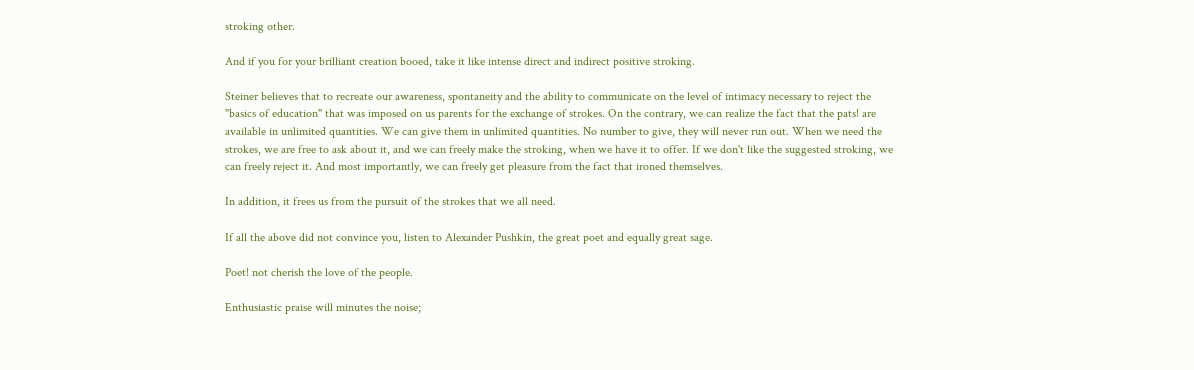stroking other.

And if you for your brilliant creation booed, take it like intense direct and indirect positive stroking.

Steiner believes that to recreate our awareness, spontaneity and the ability to communicate on the level of intimacy necessary to reject the "basics of education" that was imposed on us parents for the exchange of strokes. On the contrary, we can realize the fact that the pats! are available in unlimited quantities. We can give them in unlimited quantities. No number to give, they will never run out. When we need the strokes, we are free to ask about it, and we can freely make the stroking, when we have it to offer. If we don't like the suggested stroking, we can freely reject it. And most importantly, we can freely get pleasure from the fact that ironed themselves.

In addition, it frees us from the pursuit of the strokes that we all need.

If all the above did not convince you, listen to Alexander Pushkin, the great poet and equally great sage.

Poet! not cherish the love of the people.

Enthusiastic praise will minutes the noise;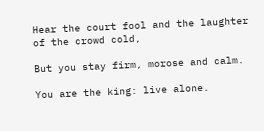Hear the court fool and the laughter of the crowd cold,

But you stay firm, morose and calm.

You are the king: live alone.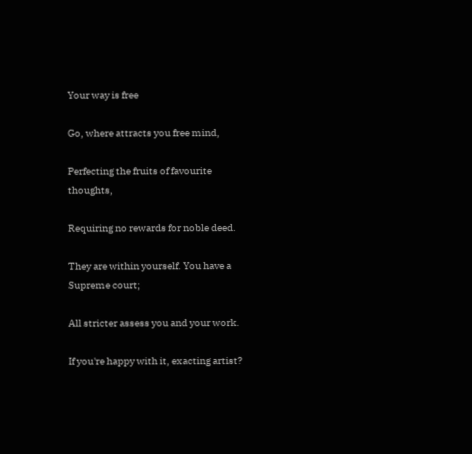Your way is free

Go, where attracts you free mind,

Perfecting the fruits of favourite thoughts,

Requiring no rewards for noble deed.

They are within yourself. You have a Supreme court;

All stricter assess you and your work.

If you're happy with it, exacting artist?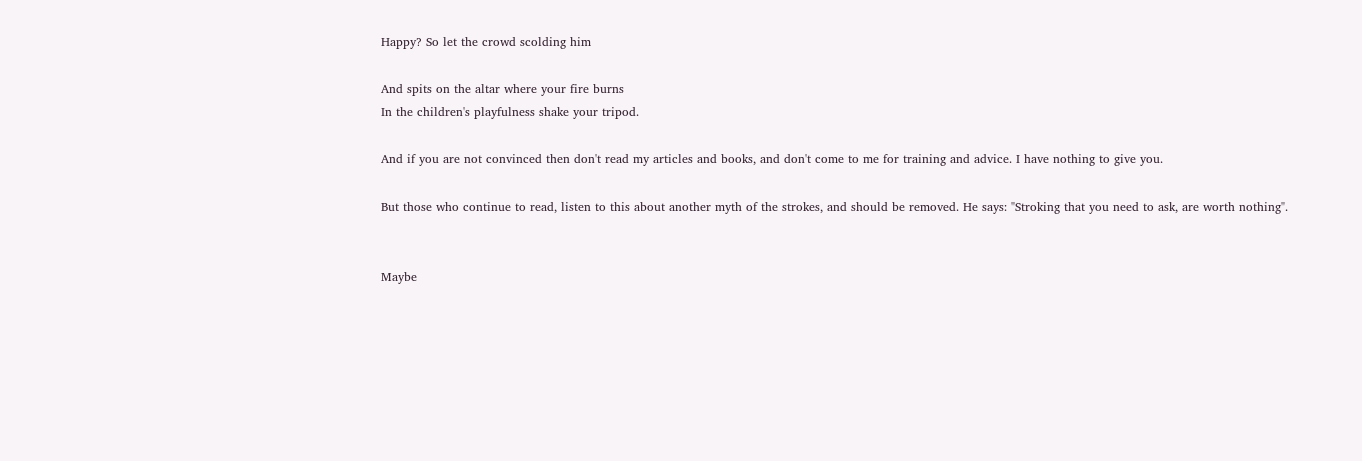Happy? So let the crowd scolding him

And spits on the altar where your fire burns
In the children's playfulness shake your tripod.

And if you are not convinced then don't read my articles and books, and don't come to me for training and advice. I have nothing to give you.

But those who continue to read, listen to this about another myth of the strokes, and should be removed. He says: "Stroking that you need to ask, are worth nothing".


Maybe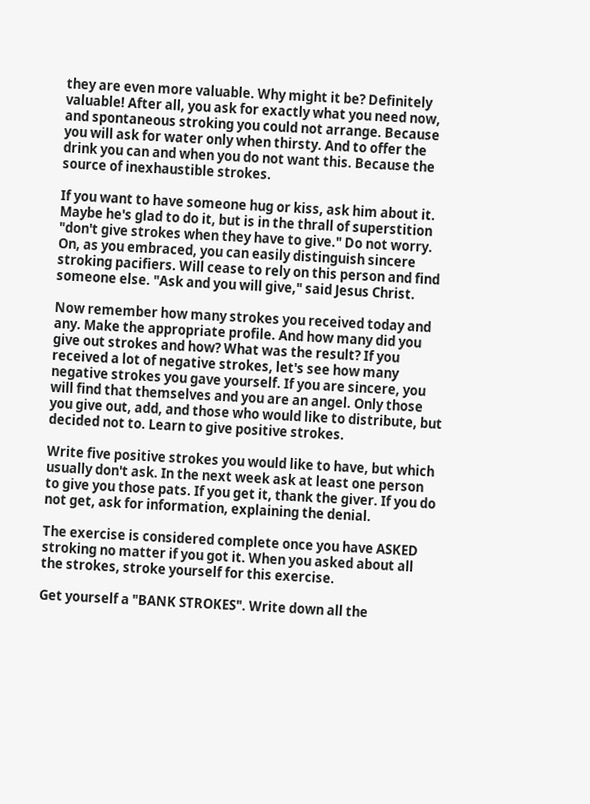they are even more valuable. Why might it be? Definitely valuable! After all, you ask for exactly what you need now, and spontaneous stroking you could not arrange. Because you will ask for water only when thirsty. And to offer the drink you can and when you do not want this. Because the source of inexhaustible strokes.

If you want to have someone hug or kiss, ask him about it. Maybe he's glad to do it, but is in the thrall of superstition "don't give strokes when they have to give." Do not worry. On, as you embraced, you can easily distinguish sincere stroking pacifiers. Will cease to rely on this person and find someone else. "Ask and you will give," said Jesus Christ.

Now remember how many strokes you received today and any. Make the appropriate profile. And how many did you give out strokes and how? What was the result? If you received a lot of negative strokes, let's see how many negative strokes you gave yourself. If you are sincere, you will find that themselves and you are an angel. Only those you give out, add, and those who would like to distribute, but decided not to. Learn to give positive strokes.

Write five positive strokes you would like to have, but which usually don't ask. In the next week ask at least one person to give you those pats. If you get it, thank the giver. If you do not get, ask for information, explaining the denial.

The exercise is considered complete once you have ASKED stroking no matter if you got it. When you asked about all the strokes, stroke yourself for this exercise.

Get yourself a "BANK STROKES". Write down all the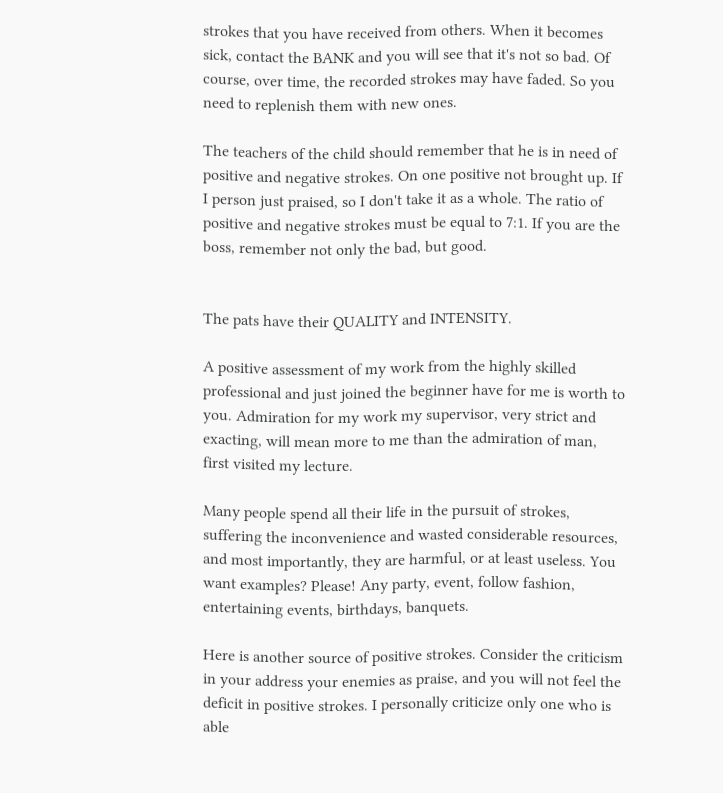strokes that you have received from others. When it becomes sick, contact the BANK and you will see that it's not so bad. Of course, over time, the recorded strokes may have faded. So you need to replenish them with new ones.

The teachers of the child should remember that he is in need of positive and negative strokes. On one positive not brought up. If I person just praised, so I don't take it as a whole. The ratio of positive and negative strokes must be equal to 7:1. If you are the boss, remember not only the bad, but good.


The pats have their QUALITY and INTENSITY.

A positive assessment of my work from the highly skilled professional and just joined the beginner have for me is worth to you. Admiration for my work my supervisor, very strict and exacting, will mean more to me than the admiration of man, first visited my lecture.

Many people spend all their life in the pursuit of strokes, suffering the inconvenience and wasted considerable resources, and most importantly, they are harmful, or at least useless. You want examples? Please! Any party, event, follow fashion, entertaining events, birthdays, banquets.

Here is another source of positive strokes. Consider the criticism in your address your enemies as praise, and you will not feel the deficit in positive strokes. I personally criticize only one who is able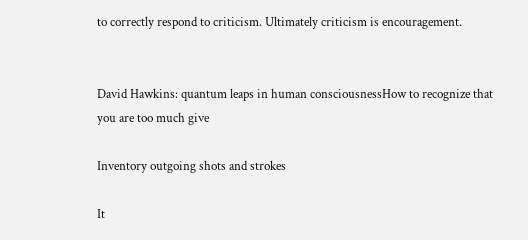to correctly respond to criticism. Ultimately criticism is encouragement.


David Hawkins: quantum leaps in human consciousnessHow to recognize that you are too much give

Inventory outgoing shots and strokes

It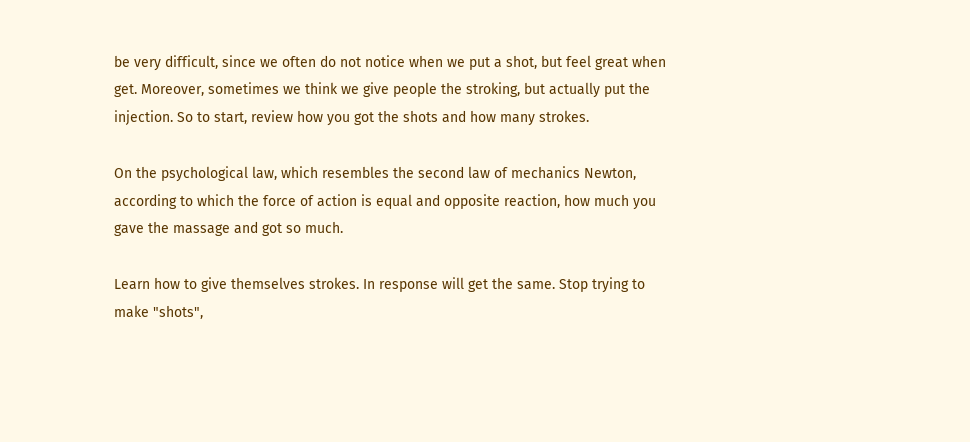be very difficult, since we often do not notice when we put a shot, but feel great when get. Moreover, sometimes we think we give people the stroking, but actually put the injection. So to start, review how you got the shots and how many strokes.

On the psychological law, which resembles the second law of mechanics Newton, according to which the force of action is equal and opposite reaction, how much you gave the massage and got so much.

Learn how to give themselves strokes. In response will get the same. Stop trying to make "shots",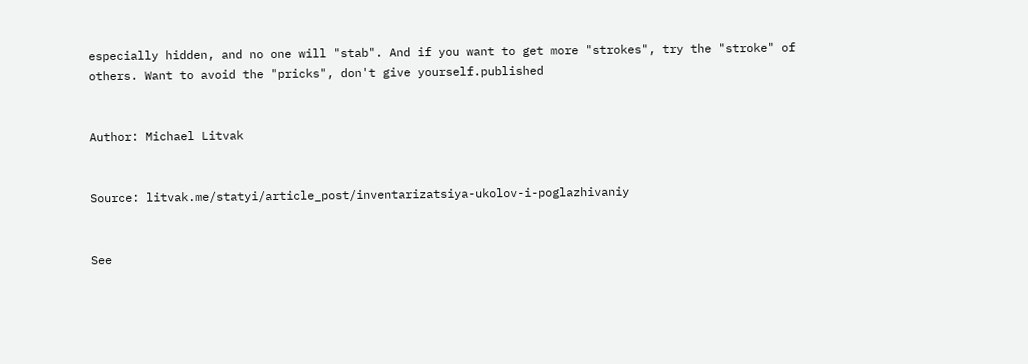especially hidden, and no one will "stab". And if you want to get more "strokes", try the "stroke" of others. Want to avoid the "pricks", don't give yourself.published


Author: Michael Litvak


Source: litvak.me/statyi/article_post/inventarizatsiya-ukolov-i-poglazhivaniy


See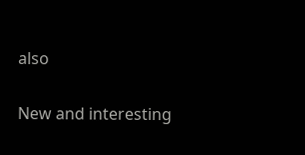also

New and interesting